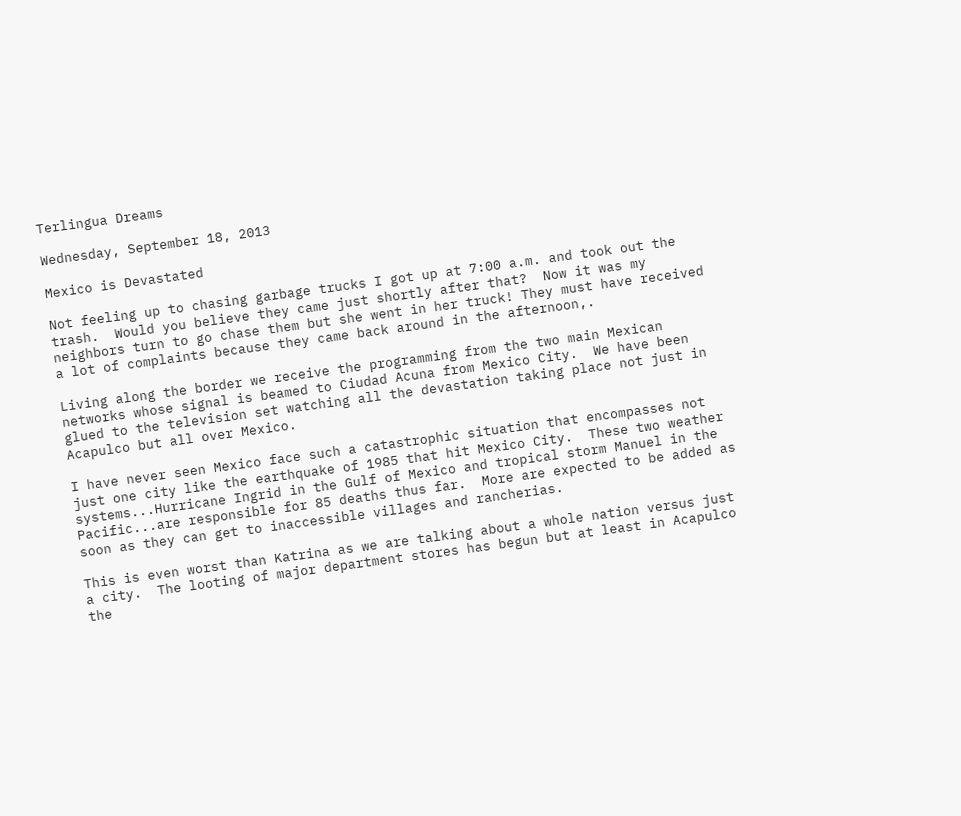Terlingua Dreams

Wednesday, September 18, 2013

Mexico is Devastated

Not feeling up to chasing garbage trucks I got up at 7:00 a.m. and took out the trash.  Would you believe they came just shortly after that?  Now it was my neighbors turn to go chase them but she went in her truck! They must have received a lot of complaints because they came back around in the afternoon,.

Living along the border we receive the programming from the two main Mexican networks whose signal is beamed to Ciudad Acuna from Mexico City.  We have been glued to the television set watching all the devastation taking place not just in Acapulco but all over Mexico.

I have never seen Mexico face such a catastrophic situation that encompasses not just one city like the earthquake of 1985 that hit Mexico City.  These two weather systems...Hurricane Ingrid in the Gulf of Mexico and tropical storm Manuel in the Pacific...are responsible for 85 deaths thus far.  More are expected to be added as soon as they can get to inaccessible villages and rancherias.

This is even worst than Katrina as we are talking about a whole nation versus just a city.  The looting of major department stores has begun but at least in Acapulco the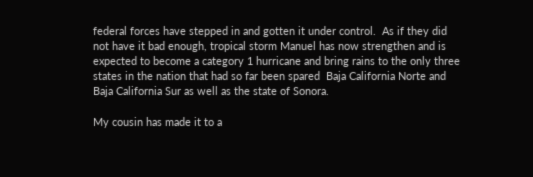federal forces have stepped in and gotten it under control.  As if they did not have it bad enough, tropical storm Manuel has now strengthen and is expected to become a category 1 hurricane and bring rains to the only three states in the nation that had so far been spared  Baja California Norte and Baja California Sur as well as the state of Sonora.

My cousin has made it to a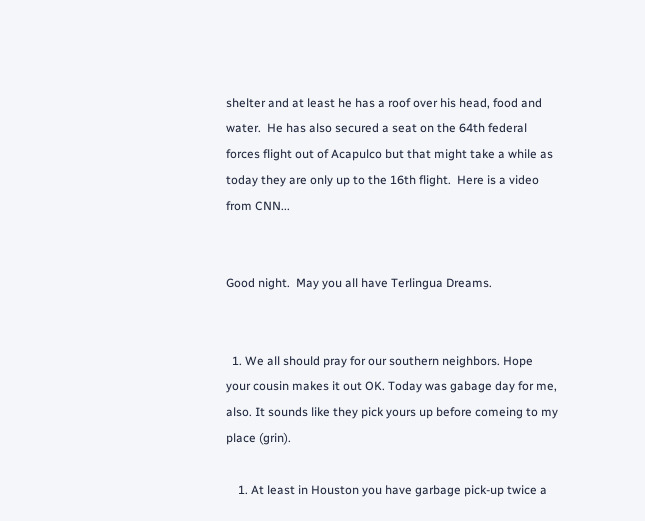shelter and at least he has a roof over his head, food and water.  He has also secured a seat on the 64th federal forces flight out of Acapulco but that might take a while as today they are only up to the 16th flight.  Here is a video from CNN...


Good night.  May you all have Terlingua Dreams.


  1. We all should pray for our southern neighbors. Hope your cousin makes it out OK. Today was gabage day for me, also. It sounds like they pick yours up before comeing to my place (grin).

    1. At least in Houston you have garbage pick-up twice a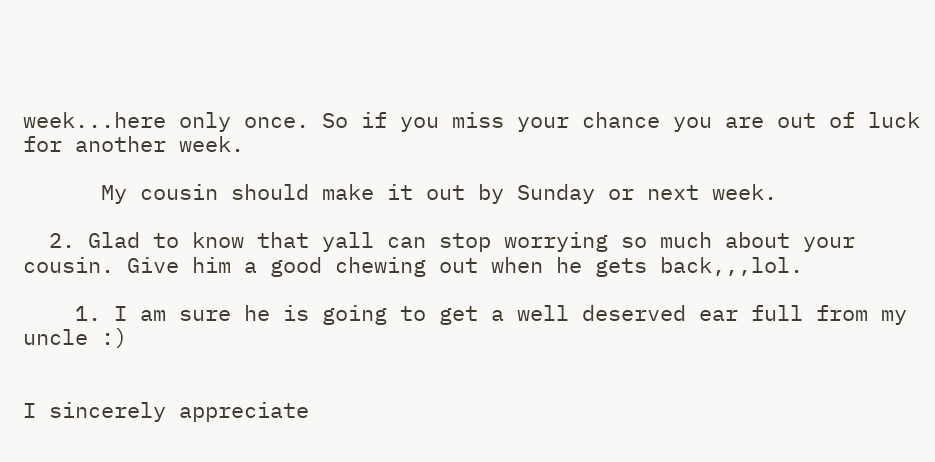week...here only once. So if you miss your chance you are out of luck for another week.

      My cousin should make it out by Sunday or next week.

  2. Glad to know that yall can stop worrying so much about your cousin. Give him a good chewing out when he gets back,,,lol.

    1. I am sure he is going to get a well deserved ear full from my uncle :)


I sincerely appreciate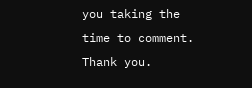you taking the time to comment. Thank you.